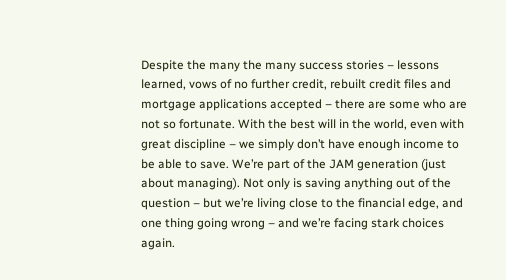Despite the many the many success stories – lessons learned, vows of no further credit, rebuilt credit files and mortgage applications accepted – there are some who are not so fortunate. With the best will in the world, even with great discipline – we simply don’t have enough income to be able to save. We’re part of the JAM generation (just about managing). Not only is saving anything out of the question – but we’re living close to the financial edge, and one thing going wrong – and we’re facing stark choices again.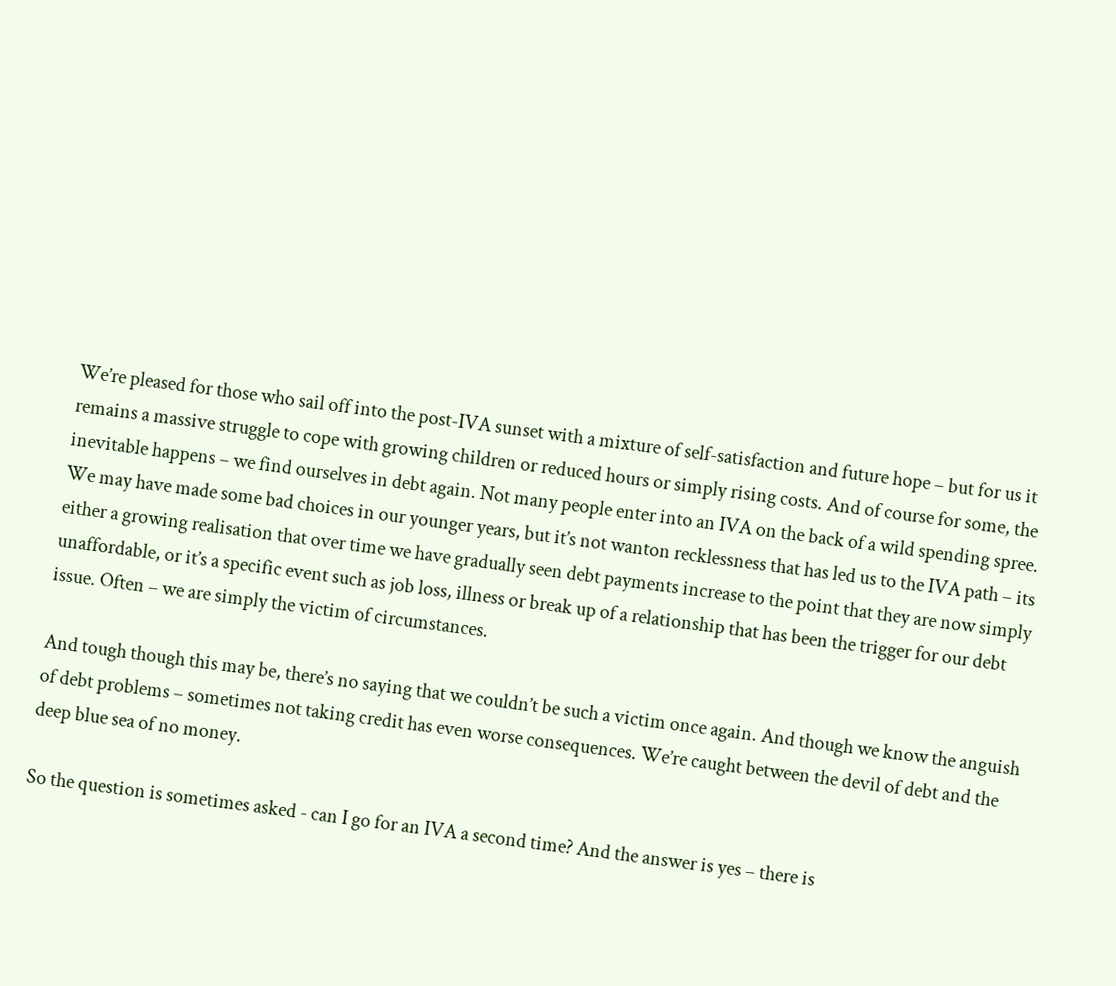We’re pleased for those who sail off into the post-IVA sunset with a mixture of self-satisfaction and future hope – but for us it remains a massive struggle to cope with growing children or reduced hours or simply rising costs. And of course for some, the inevitable happens – we find ourselves in debt again. Not many people enter into an IVA on the back of a wild spending spree. We may have made some bad choices in our younger years, but it’s not wanton recklessness that has led us to the IVA path – its either a growing realisation that over time we have gradually seen debt payments increase to the point that they are now simply unaffordable, or it’s a specific event such as job loss, illness or break up of a relationship that has been the trigger for our debt issue. Often – we are simply the victim of circumstances.

And tough though this may be, there’s no saying that we couldn’t be such a victim once again. And though we know the anguish of debt problems – sometimes not taking credit has even worse consequences. We’re caught between the devil of debt and the deep blue sea of no money.

So the question is sometimes asked - can I go for an IVA a second time? And the answer is yes – there is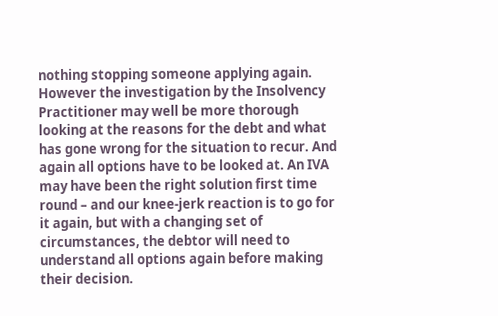nothing stopping someone applying again.  However the investigation by the Insolvency Practitioner may well be more thorough looking at the reasons for the debt and what has gone wrong for the situation to recur. And again all options have to be looked at. An IVA may have been the right solution first time round – and our knee-jerk reaction is to go for it again, but with a changing set of circumstances, the debtor will need to understand all options again before making their decision.